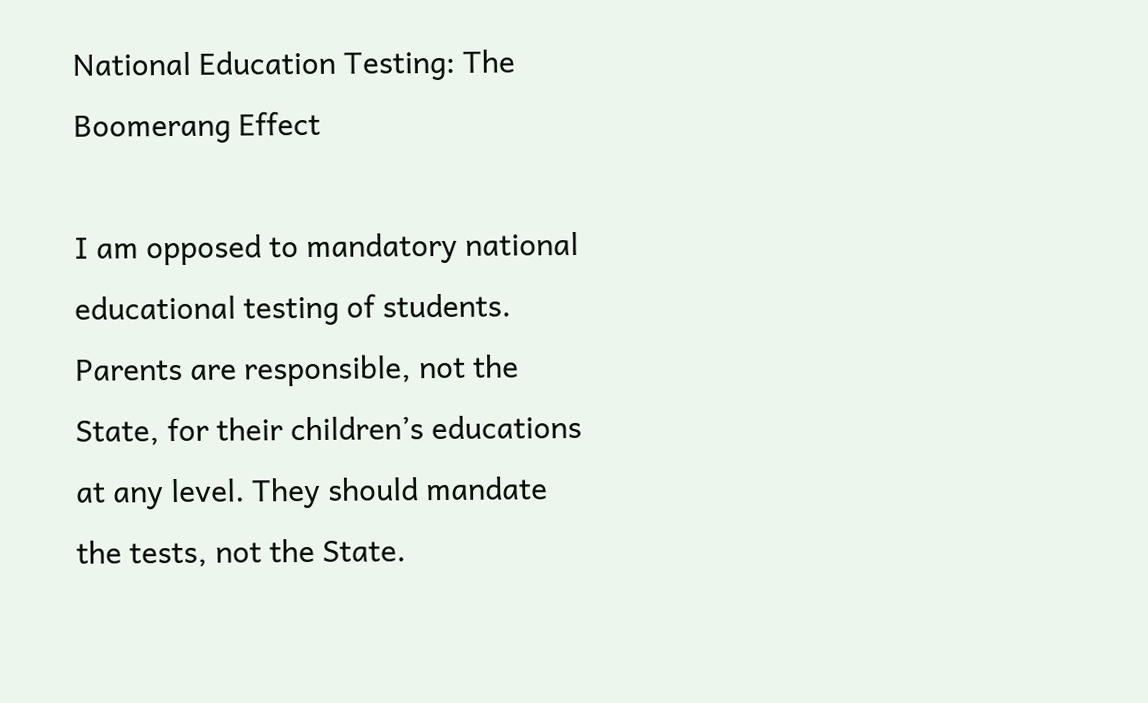National Education Testing: The Boomerang Effect

I am opposed to mandatory national educational testing of students. Parents are responsible, not the State, for their children’s educations at any level. They should mandate the tests, not the State.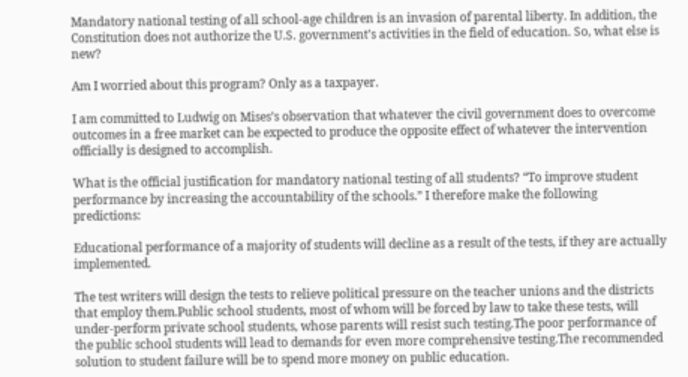Mandatory national testing of all school-age children is an invasion of parental liberty. In addition, the Constitution does not authorize the U.S. government’s activities in the field of education. So, what else is new?

Am I worried about this program? Only as a taxpayer.

I am committed to Ludwig on Mises’s observation that whatever the civil government does to overcome outcomes in a free market can be expected to produce the opposite effect of whatever the intervention officially is designed to accomplish.

What is the official justification for mandatory national testing of all students? “To improve student performance by increasing the accountability of the schools.” I therefore make the following predictions:

Educational performance of a majority of students will decline as a result of the tests, if they are actually implemented.

The test writers will design the tests to relieve political pressure on the teacher unions and the districts that employ them.Public school students, most of whom will be forced by law to take these tests, will under-perform private school students, whose parents will resist such testing.The poor performance of the public school students will lead to demands for even more comprehensive testing.The recommended solution to student failure will be to spend more money on public education.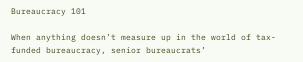Bureaucracy 101

When anything doesn’t measure up in the world of tax-funded bureaucracy, senior bureaucrats’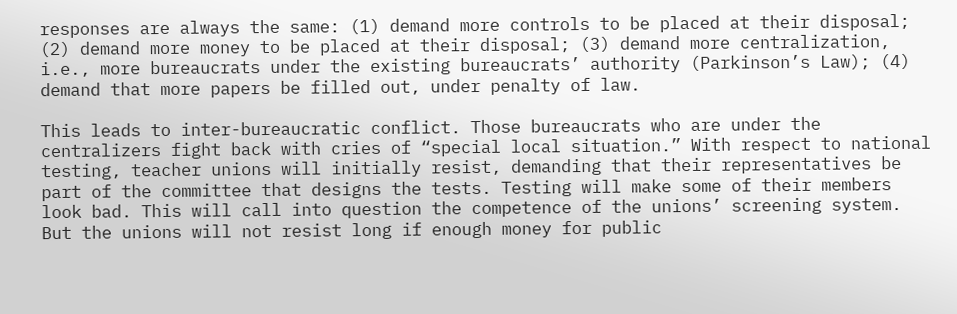responses are always the same: (1) demand more controls to be placed at their disposal; (2) demand more money to be placed at their disposal; (3) demand more centralization, i.e., more bureaucrats under the existing bureaucrats’ authority (Parkinson’s Law); (4) demand that more papers be filled out, under penalty of law.

This leads to inter-bureaucratic conflict. Those bureaucrats who are under the centralizers fight back with cries of “special local situation.” With respect to national testing, teacher unions will initially resist, demanding that their representatives be part of the committee that designs the tests. Testing will make some of their members look bad. This will call into question the competence of the unions’ screening system. But the unions will not resist long if enough money for public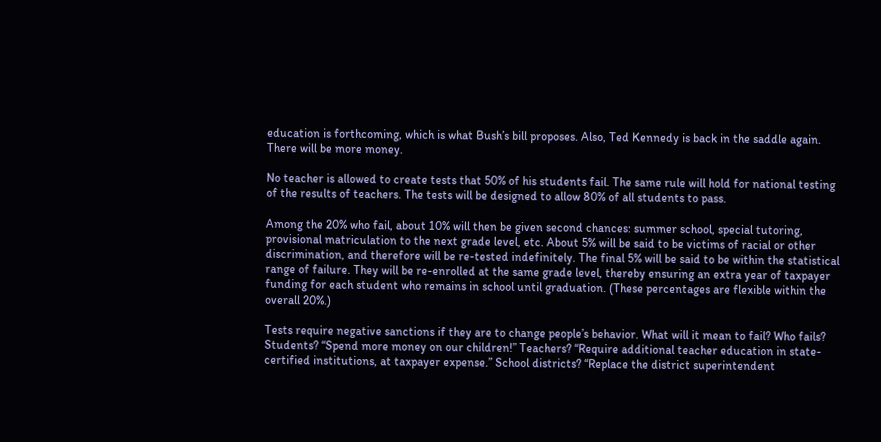education is forthcoming, which is what Bush’s bill proposes. Also, Ted Kennedy is back in the saddle again. There will be more money.

No teacher is allowed to create tests that 50% of his students fail. The same rule will hold for national testing of the results of teachers. The tests will be designed to allow 80% of all students to pass.

Among the 20% who fail, about 10% will then be given second chances: summer school, special tutoring, provisional matriculation to the next grade level, etc. About 5% will be said to be victims of racial or other discrimination, and therefore will be re-tested indefinitely. The final 5% will be said to be within the statistical range of failure. They will be re-enrolled at the same grade level, thereby ensuring an extra year of taxpayer funding for each student who remains in school until graduation. (These percentages are flexible within the overall 20%.)

Tests require negative sanctions if they are to change people’s behavior. What will it mean to fail? Who fails? Students? “Spend more money on our children!” Teachers? “Require additional teacher education in state-certified institutions, at taxpayer expense.” School districts? “Replace the district superintendent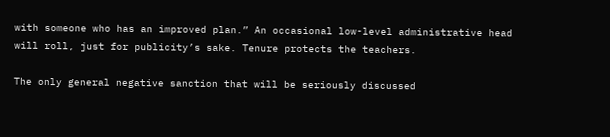with someone who has an improved plan.” An occasional low-level administrative head will roll, just for publicity’s sake. Tenure protects the teachers.

The only general negative sanction that will be seriously discussed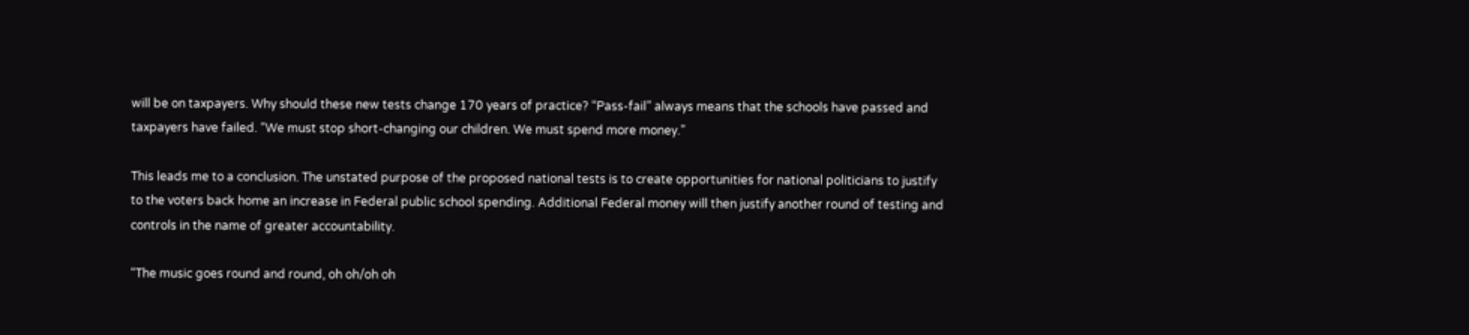will be on taxpayers. Why should these new tests change 170 years of practice? “Pass-fail” always means that the schools have passed and taxpayers have failed. “We must stop short-changing our children. We must spend more money.”

This leads me to a conclusion. The unstated purpose of the proposed national tests is to create opportunities for national politicians to justify to the voters back home an increase in Federal public school spending. Additional Federal money will then justify another round of testing and controls in the name of greater accountability.

“The music goes round and round, oh oh/oh oh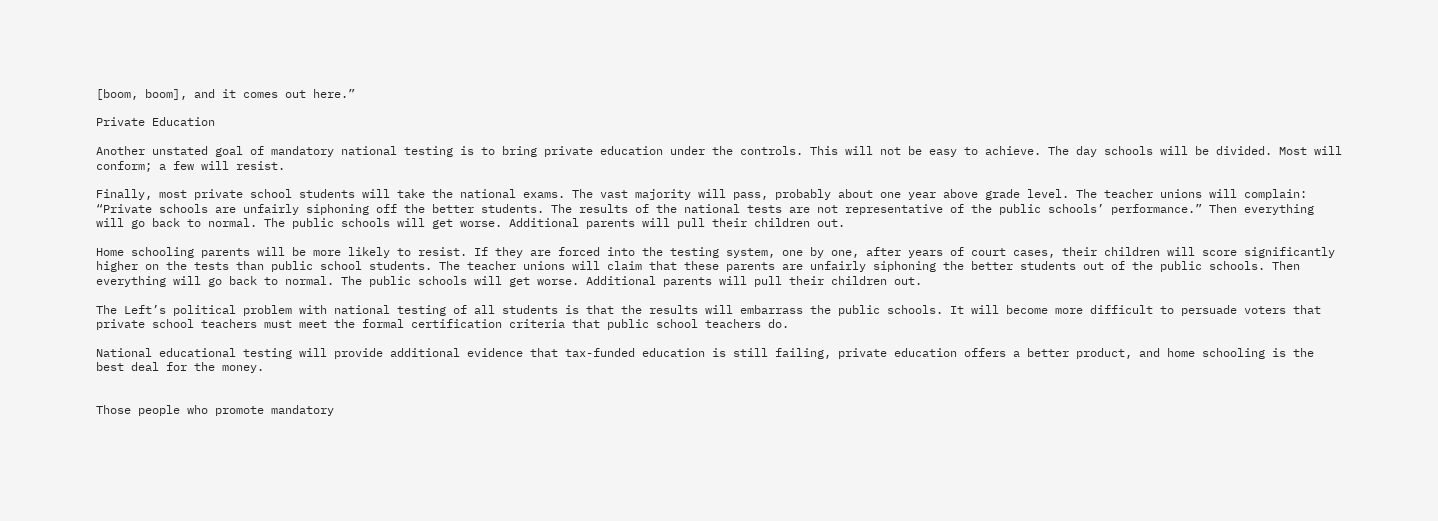[boom, boom], and it comes out here.”

Private Education

Another unstated goal of mandatory national testing is to bring private education under the controls. This will not be easy to achieve. The day schools will be divided. Most will conform; a few will resist.

Finally, most private school students will take the national exams. The vast majority will pass, probably about one year above grade level. The teacher unions will complain: “Private schools are unfairly siphoning off the better students. The results of the national tests are not representative of the public schools’ performance.” Then everything will go back to normal. The public schools will get worse. Additional parents will pull their children out.

Home schooling parents will be more likely to resist. If they are forced into the testing system, one by one, after years of court cases, their children will score significantly higher on the tests than public school students. The teacher unions will claim that these parents are unfairly siphoning the better students out of the public schools. Then everything will go back to normal. The public schools will get worse. Additional parents will pull their children out.

The Left’s political problem with national testing of all students is that the results will embarrass the public schools. It will become more difficult to persuade voters that private school teachers must meet the formal certification criteria that public school teachers do.

National educational testing will provide additional evidence that tax-funded education is still failing, private education offers a better product, and home schooling is the best deal for the money.


Those people who promote mandatory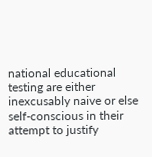national educational testing are either inexcusably naive or else self-conscious in their attempt to justify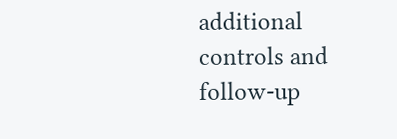additional controls and follow-up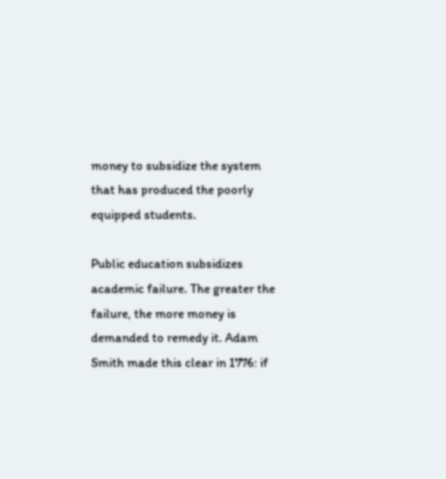money to subsidize the system that has produced the poorly equipped students.

Public education subsidizes academic failure. The greater the failure, the more money is demanded to remedy it. Adam Smith made this clear in 1776: if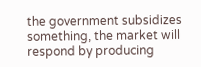the government subsidizes something, the market will respond by producing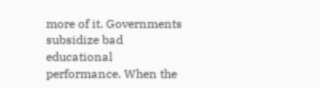more of it. Governments subsidize bad educational performance. When the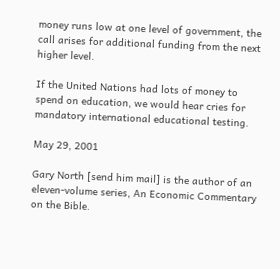money runs low at one level of government, the call arises for additional funding from the next higher level.

If the United Nations had lots of money to spend on education, we would hear cries for mandatory international educational testing.

May 29, 2001

Gary North [send him mail] is the author of an eleven-volume series, An Economic Commentary on the Bible.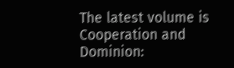The latest volume is Cooperation and Dominion: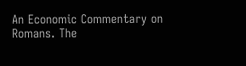An Economic Commentary on Romans. The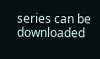series can be downloaded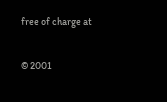free of charge at

© 2001